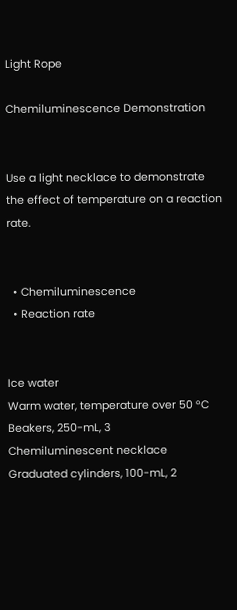Light Rope

Chemiluminescence Demonstration


Use a light necklace to demonstrate the effect of temperature on a reaction rate.


  • Chemiluminescence
  • Reaction rate


Ice water
Warm water, temperature over 50 °C
Beakers, 250-mL, 3
Chemiluminescent necklace
Graduated cylinders, 100-mL, 2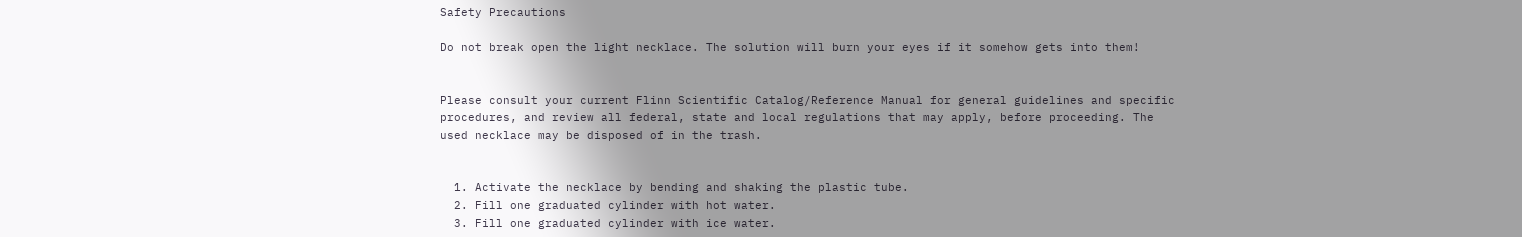Safety Precautions

Do not break open the light necklace. The solution will burn your eyes if it somehow gets into them!


Please consult your current Flinn Scientific Catalog/Reference Manual for general guidelines and specific procedures, and review all federal, state and local regulations that may apply, before proceeding. The used necklace may be disposed of in the trash.


  1. Activate the necklace by bending and shaking the plastic tube.
  2. Fill one graduated cylinder with hot water.
  3. Fill one graduated cylinder with ice water.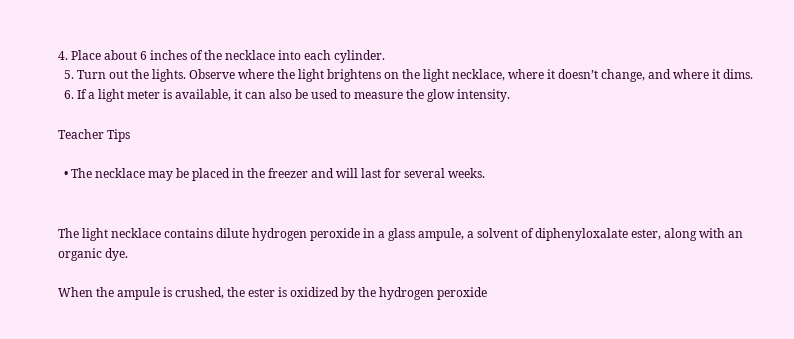4. Place about 6 inches of the necklace into each cylinder.
  5. Turn out the lights. Observe where the light brightens on the light necklace, where it doesn’t change, and where it dims.
  6. If a light meter is available, it can also be used to measure the glow intensity.

Teacher Tips

  • The necklace may be placed in the freezer and will last for several weeks.


The light necklace contains dilute hydrogen peroxide in a glass ampule, a solvent of diphenyloxalate ester, along with an organic dye.

When the ampule is crushed, the ester is oxidized by the hydrogen peroxide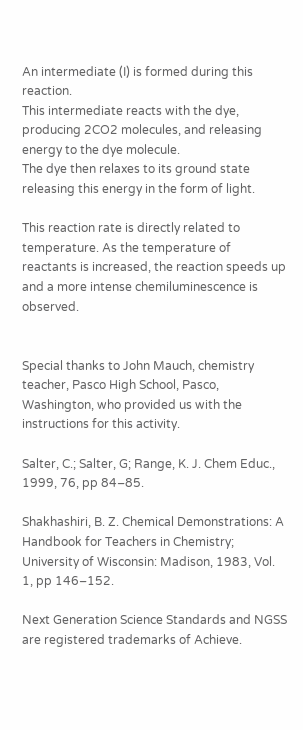An intermediate (I) is formed during this reaction.
This intermediate reacts with the dye, producing 2CO2 molecules, and releasing energy to the dye molecule.
The dye then relaxes to its ground state releasing this energy in the form of light.

This reaction rate is directly related to temperature. As the temperature of reactants is increased, the reaction speeds up and a more intense chemiluminescence is observed.


Special thanks to John Mauch, chemistry teacher, Pasco High School, Pasco, Washington, who provided us with the instructions for this activity.

Salter, C.; Salter, G; Range, K. J. Chem Educ., 1999, 76, pp 84–85.

Shakhashiri, B. Z. Chemical Demonstrations: A Handbook for Teachers in Chemistry; University of Wisconsin: Madison, 1983, Vol. 1, pp 146–152.

Next Generation Science Standards and NGSS are registered trademarks of Achieve.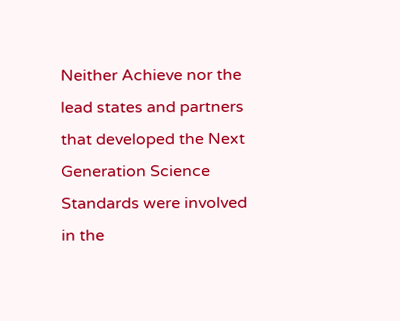Neither Achieve nor the lead states and partners that developed the Next Generation Science Standards were involved in the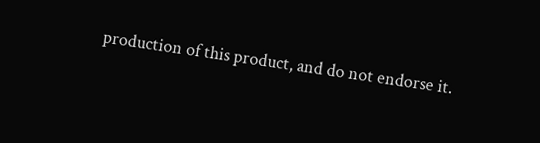production of this product, and do not endorse it.